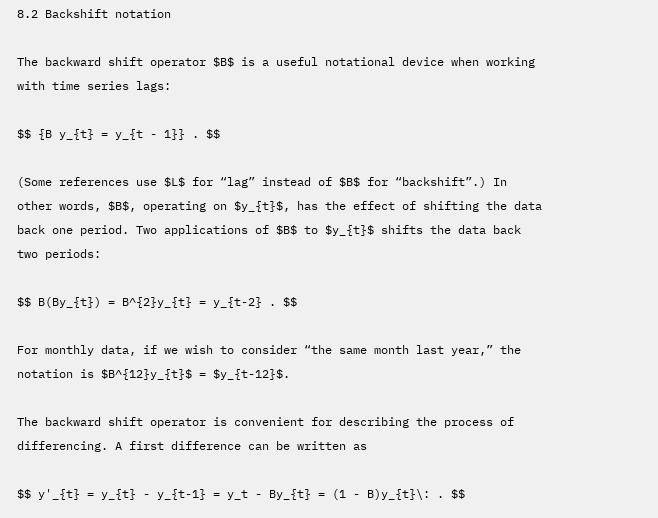8.2 Backshift notation

The backward shift operator $B$ is a useful notational device when working with time series lags:

$$ {B y_{t} = y_{t - 1}} . $$

(Some references use $L$ for “lag” instead of $B$ for “backshift”.) In other words, $B$, operating on $y_{t}$, has the effect of shifting the data back one period. Two applications of $B$ to $y_{t}$ shifts the data back two periods:

$$ B(By_{t}) = B^{2}y_{t} = y_{t-2} . $$

For monthly data, if we wish to consider “the same month last year,” the notation is $B^{12}y_{t}$ = $y_{t-12}$.

The backward shift operator is convenient for describing the process of differencing. A first difference can be written as

$$ y'_{t} = y_{t} - y_{t-1} = y_t - By_{t} = (1 - B)y_{t}\: . $$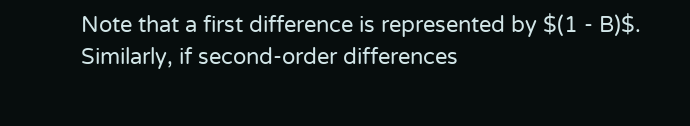Note that a first difference is represented by $(1 - B)$. Similarly, if second-order differences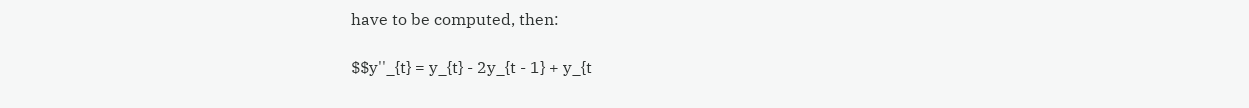have to be computed, then:

$$y''_{t} = y_{t} - 2y_{t - 1} + y_{t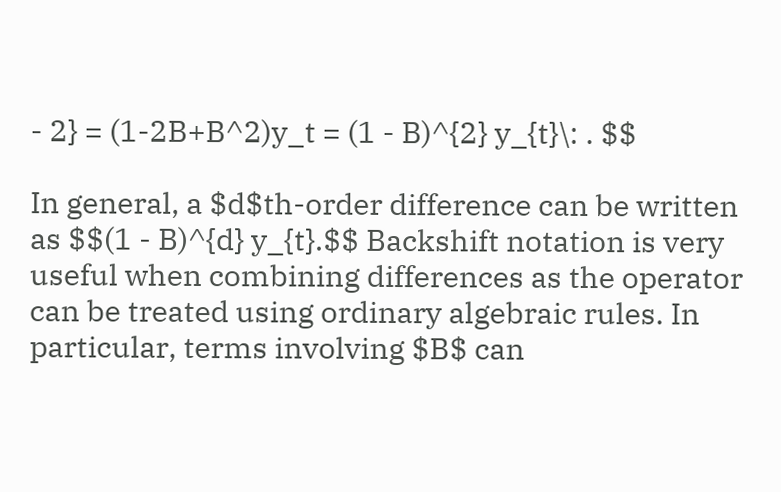- 2} = (1-2B+B^2)y_t = (1 - B)^{2} y_{t}\: . $$

In general, a $d$th-order difference can be written as $$(1 - B)^{d} y_{t}.$$ Backshift notation is very useful when combining differences as the operator can be treated using ordinary algebraic rules. In particular, terms involving $B$ can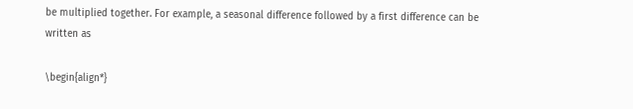be multiplied together. For example, a seasonal difference followed by a first difference can be written as

\begin{align*}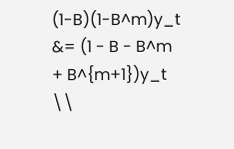(1-B)(1-B^m)y_t &= (1 - B - B^m + B^{m+1})y_t \\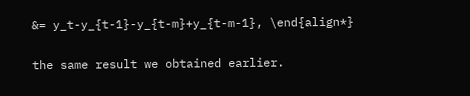&= y_t-y_{t-1}-y_{t-m}+y_{t-m-1}, \end{align*}

the same result we obtained earlier.